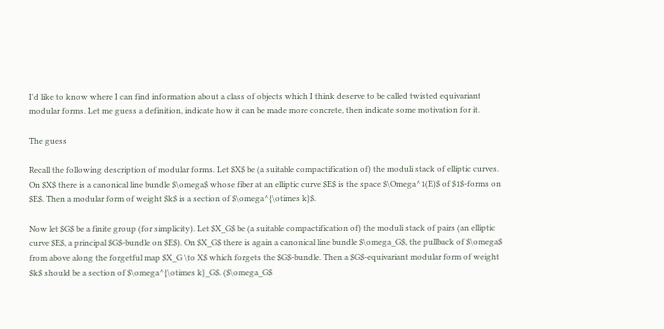I'd like to know where I can find information about a class of objects which I think deserve to be called twisted equivariant modular forms. Let me guess a definition, indicate how it can be made more concrete, then indicate some motivation for it.

The guess

Recall the following description of modular forms. Let $X$ be (a suitable compactification of) the moduli stack of elliptic curves. On $X$ there is a canonical line bundle $\omega$ whose fiber at an elliptic curve $E$ is the space $\Omega^1(E)$ of $1$-forms on $E$. Then a modular form of weight $k$ is a section of $\omega^{\otimes k}$.

Now let $G$ be a finite group (for simplicity). Let $X_G$ be (a suitable compactification of) the moduli stack of pairs (an elliptic curve $E$, a principal $G$-bundle on $E$). On $X_G$ there is again a canonical line bundle $\omega_G$, the pullback of $\omega$ from above along the forgetful map $X_G \to X$ which forgets the $G$-bundle. Then a $G$-equivariant modular form of weight $k$ should be a section of $\omega^{\otimes k}_G$. ($\omega_G$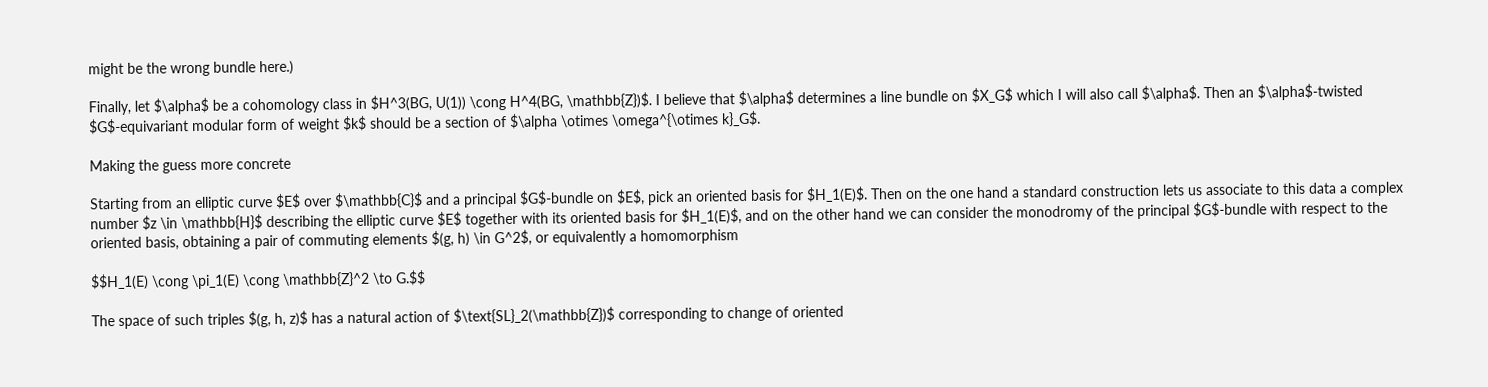might be the wrong bundle here.)

Finally, let $\alpha$ be a cohomology class in $H^3(BG, U(1)) \cong H^4(BG, \mathbb{Z})$. I believe that $\alpha$ determines a line bundle on $X_G$ which I will also call $\alpha$. Then an $\alpha$-twisted $G$-equivariant modular form of weight $k$ should be a section of $\alpha \otimes \omega^{\otimes k}_G$.

Making the guess more concrete

Starting from an elliptic curve $E$ over $\mathbb{C}$ and a principal $G$-bundle on $E$, pick an oriented basis for $H_1(E)$. Then on the one hand a standard construction lets us associate to this data a complex number $z \in \mathbb{H}$ describing the elliptic curve $E$ together with its oriented basis for $H_1(E)$, and on the other hand we can consider the monodromy of the principal $G$-bundle with respect to the oriented basis, obtaining a pair of commuting elements $(g, h) \in G^2$, or equivalently a homomorphism

$$H_1(E) \cong \pi_1(E) \cong \mathbb{Z}^2 \to G.$$

The space of such triples $(g, h, z)$ has a natural action of $\text{SL}_2(\mathbb{Z})$ corresponding to change of oriented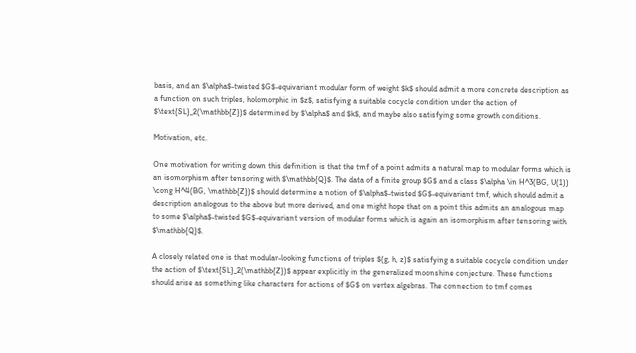basis, and an $\alpha$-twisted $G$-equivariant modular form of weight $k$ should admit a more concrete description as a function on such triples, holomorphic in $z$, satisfying a suitable cocycle condition under the action of $\text{SL}_2(\mathbb{Z})$ determined by $\alpha$ and $k$, and maybe also satisfying some growth conditions.

Motivation, etc.

One motivation for writing down this definition is that the tmf of a point admits a natural map to modular forms which is an isomorphism after tensoring with $\mathbb{Q}$. The data of a finite group $G$ and a class $\alpha \in H^3(BG, U(1)) \cong H^4(BG, \mathbb{Z})$ should determine a notion of $\alpha$-twisted $G$-equivariant tmf, which should admit a description analogous to the above but more derived, and one might hope that on a point this admits an analogous map to some $\alpha$-twisted $G$-equivariant version of modular forms which is again an isomorphism after tensoring with $\mathbb{Q}$.

A closely related one is that modular-looking functions of triples $(g, h, z)$ satisfying a suitable cocycle condition under the action of $\text{SL}_2(\mathbb{Z})$ appear explicitly in the generalized moonshine conjecture. These functions should arise as something like characters for actions of $G$ on vertex algebras. The connection to tmf comes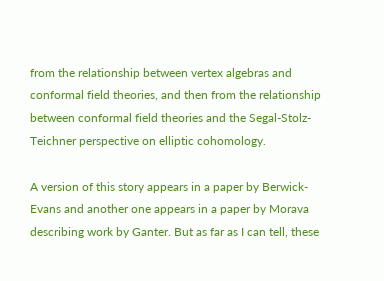from the relationship between vertex algebras and conformal field theories, and then from the relationship between conformal field theories and the Segal-Stolz-Teichner perspective on elliptic cohomology.

A version of this story appears in a paper by Berwick-Evans and another one appears in a paper by Morava describing work by Ganter. But as far as I can tell, these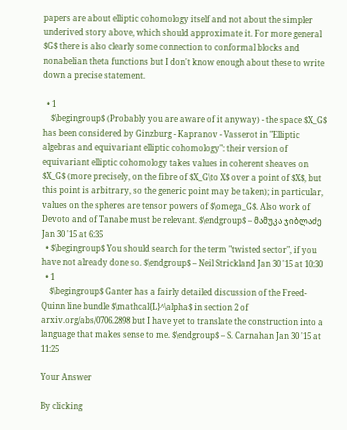papers are about elliptic cohomology itself and not about the simpler underived story above, which should approximate it. For more general $G$ there is also clearly some connection to conformal blocks and nonabelian theta functions but I don't know enough about these to write down a precise statement.

  • 1
    $\begingroup$ (Probably you are aware of it anyway) - the space $X_G$ has been considered by Ginzburg - Kapranov - Vasserot in "Elliptic algebras and equivariant elliptic cohomology": their version of equivariant elliptic cohomology takes values in coherent sheaves on $X_G$ (more precisely, on the fibre of $X_G\to X$ over a point of $X$, but this point is arbitrary, so the generic point may be taken); in particular, values on the spheres are tensor powers of $\omega_G$. Also work of Devoto and of Tanabe must be relevant. $\endgroup$ – მამუკა ჯიბლაძე Jan 30 '15 at 6:35
  • $\begingroup$ You should search for the term "twisted sector", if you have not already done so. $\endgroup$ – Neil Strickland Jan 30 '15 at 10:30
  • 1
    $\begingroup$ Ganter has a fairly detailed discussion of the Freed-Quinn line bundle $\mathcal{L}^\alpha$ in section 2 of arxiv.org/abs/0706.2898 but I have yet to translate the construction into a language that makes sense to me. $\endgroup$ – S. Carnahan Jan 30 '15 at 11:25

Your Answer

By clicking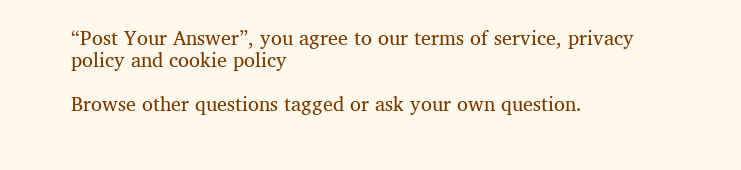“Post Your Answer”, you agree to our terms of service, privacy policy and cookie policy

Browse other questions tagged or ask your own question.